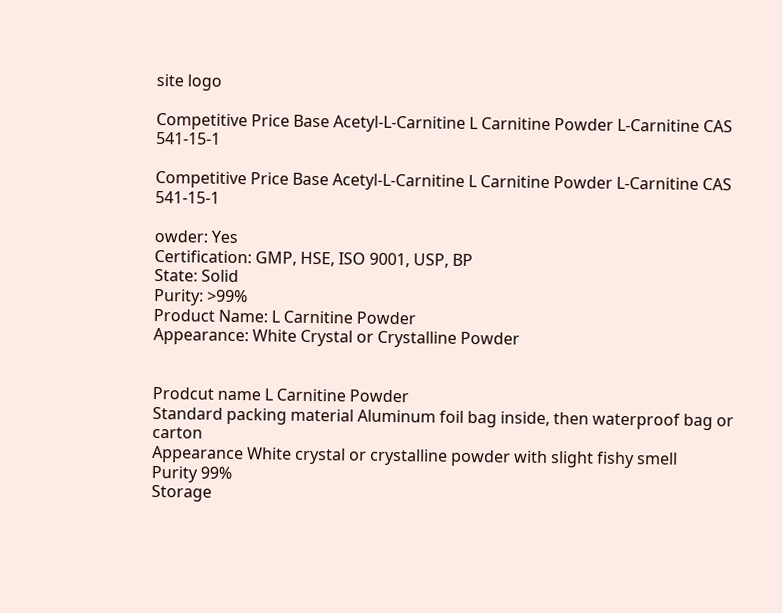site logo

Competitive Price Base Acetyl-L-Carnitine L Carnitine Powder L-Carnitine CAS 541-15-1

Competitive Price Base Acetyl-L-Carnitine L Carnitine Powder L-Carnitine CAS 541-15-1

owder: Yes
Certification: GMP, HSE, ISO 9001, USP, BP
State: Solid
Purity: >99%
Product Name: L Carnitine Powder
Appearance: White Crystal or Crystalline Powder


Prodcut name L Carnitine Powder
Standard packing material Aluminum foil bag inside, then waterproof bag or carton
Appearance White crystal or crystalline powder with slight fishy smell
Purity 99%
Storage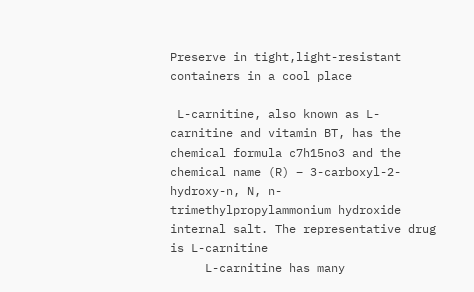Preserve in tight,light-resistant containers in a cool place

 L-carnitine, also known as L-carnitine and vitamin BT, has the chemical formula c7h15no3 and the chemical name (R) – 3-carboxyl-2-hydroxy-n, N, n-trimethylpropylammonium hydroxide internal salt. The representative drug is L-carnitine
     L-carnitine has many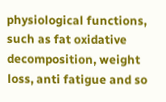physiological functions, such as fat oxidative decomposition, weight loss, anti fatigue and so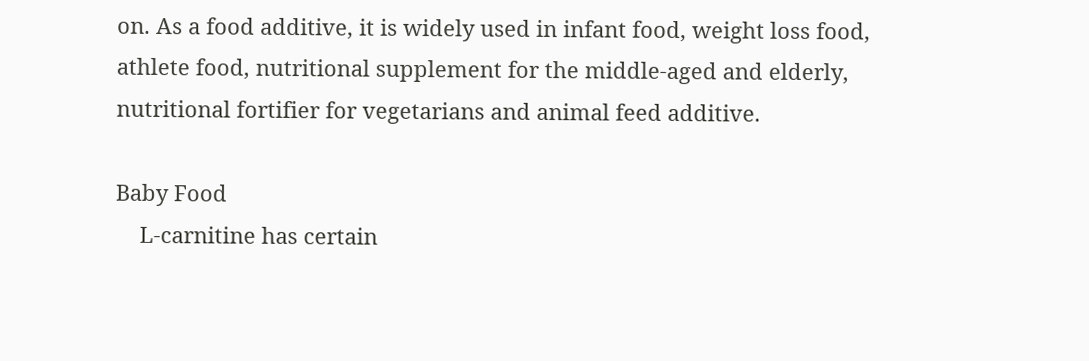on. As a food additive, it is widely used in infant food, weight loss food, athlete food, nutritional supplement for the middle-aged and elderly, nutritional fortifier for vegetarians and animal feed additive.

Baby Food
    L-carnitine has certain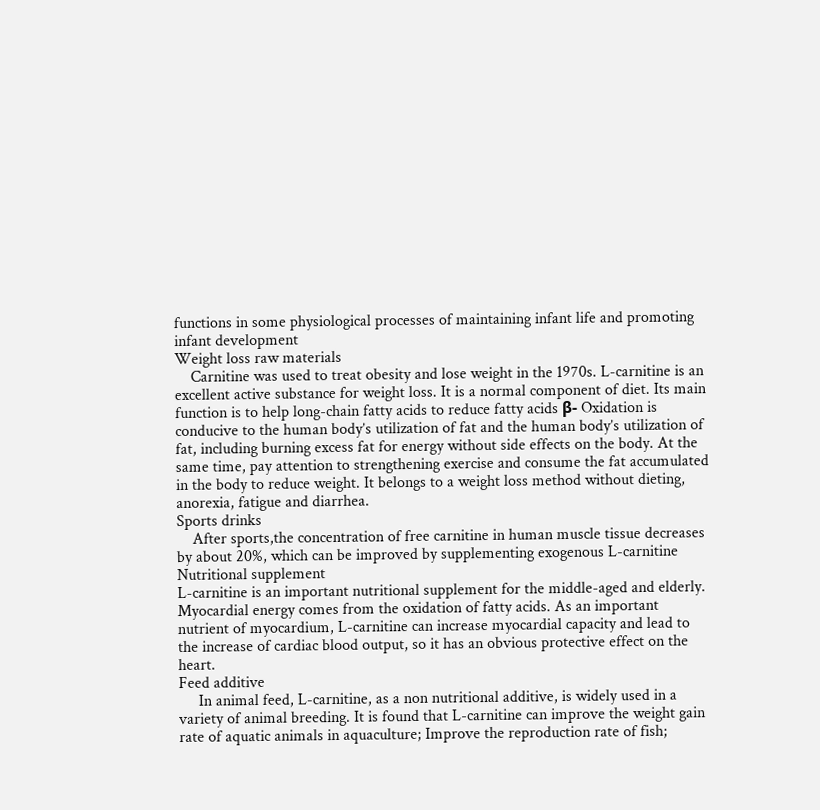functions in some physiological processes of maintaining infant life and promoting infant development
Weight loss raw materials
    Carnitine was used to treat obesity and lose weight in the 1970s. L-carnitine is an excellent active substance for weight loss. It is a normal component of diet. Its main function is to help long-chain fatty acids to reduce fatty acids β- Oxidation is conducive to the human body’s utilization of fat and the human body’s utilization of fat, including burning excess fat for energy without side effects on the body. At the same time, pay attention to strengthening exercise and consume the fat accumulated in the body to reduce weight. It belongs to a weight loss method without dieting, anorexia, fatigue and diarrhea.
Sports drinks
    After sports,the concentration of free carnitine in human muscle tissue decreases by about 20%, which can be improved by supplementing exogenous L-carnitine
Nutritional supplement
L-carnitine is an important nutritional supplement for the middle-aged and elderly. Myocardial energy comes from the oxidation of fatty acids. As an important nutrient of myocardium, L-carnitine can increase myocardial capacity and lead to the increase of cardiac blood output, so it has an obvious protective effect on the heart.
Feed additive
     In animal feed, L-carnitine, as a non nutritional additive, is widely used in a variety of animal breeding. It is found that L-carnitine can improve the weight gain rate of aquatic animals in aquaculture; Improve the reproduction rate of fish;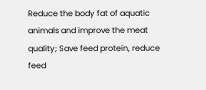Reduce the body fat of aquatic animals and improve the meat quality; Save feed protein, reduce feed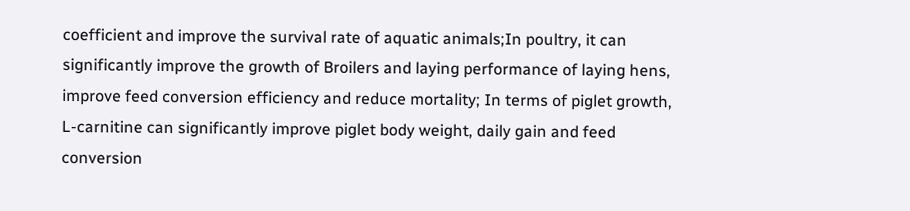coefficient and improve the survival rate of aquatic animals;In poultry, it can significantly improve the growth of Broilers and laying performance of laying hens, improve feed conversion efficiency and reduce mortality; In terms of piglet growth, L-carnitine can significantly improve piglet body weight, daily gain and feed conversion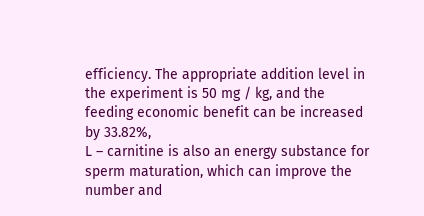efficiency. The appropriate addition level in the experiment is 50 mg / kg, and the feeding economic benefit can be increased by 33.82%,
L – carnitine is also an energy substance for sperm maturation, which can improve the number and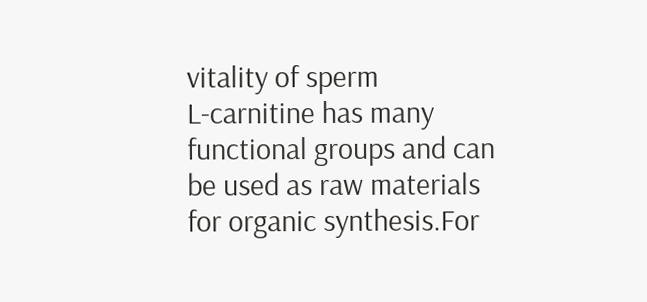vitality of sperm
L-carnitine has many functional groups and can be used as raw materials for organic synthesis.For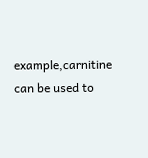example,carnitine can be used to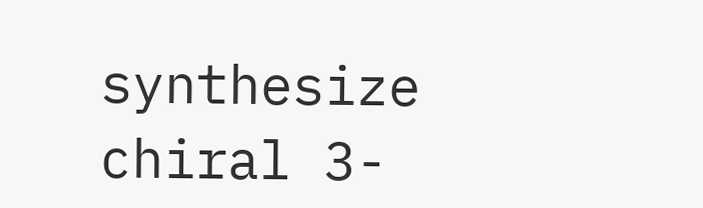synthesize chiral 3-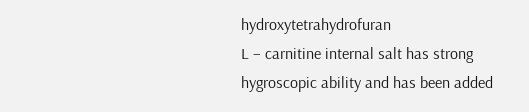hydroxytetrahydrofuran
L – carnitine internal salt has strong hygroscopic ability and has been added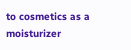to cosmetics as a moisturizer